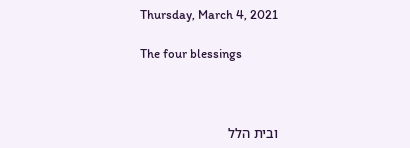Thursday, March 4, 2021

The four blessings



ובית הלל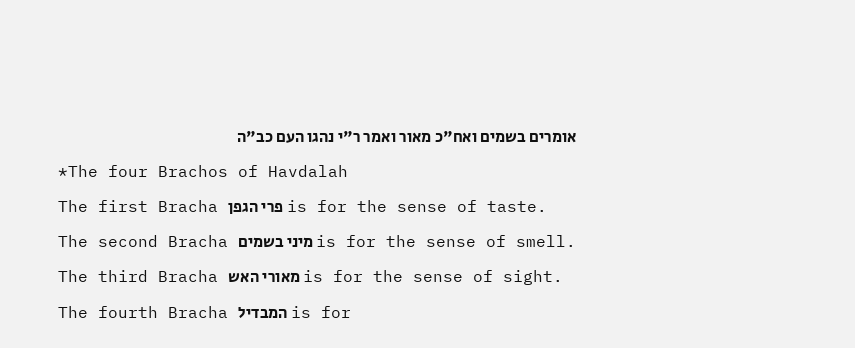אומרים בשמים ואח"כ מאור ואמר ר"י נהגו העם כב"ה

*The four Brachos of Havdalah

The first Bracha פרי הגפן is for the sense of taste.

The second Bracha מיני בשמים is for the sense of smell.

The third Bracha מאורי האש is for the sense of sight.

The fourth Bracha המבדיל is for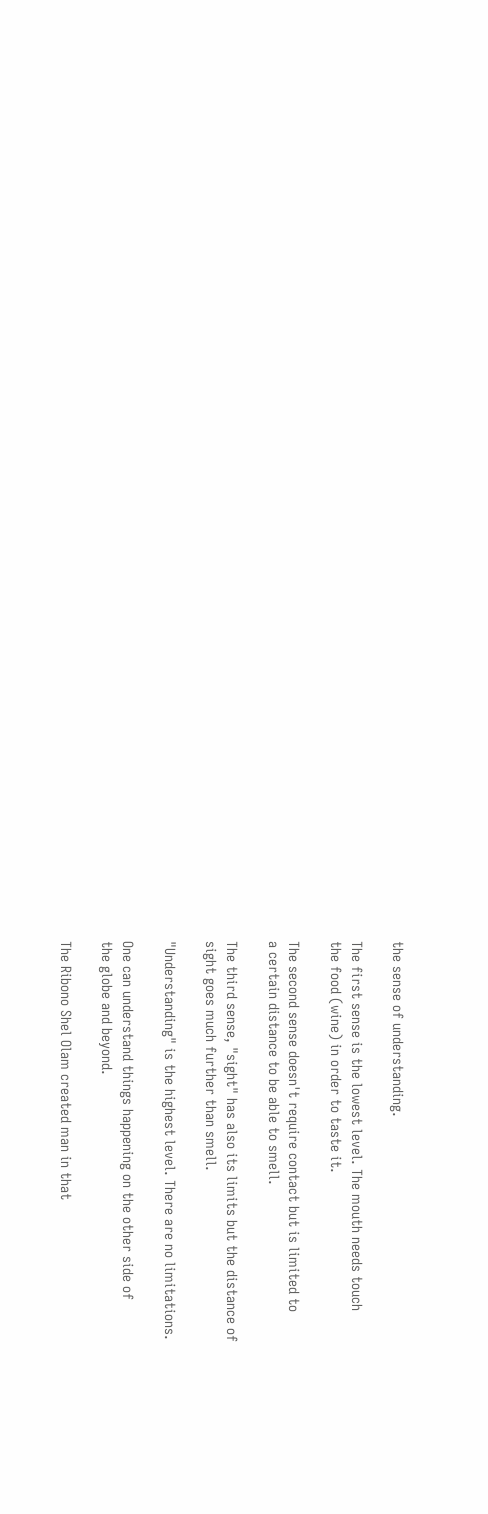the sense of understanding.

The first sense is the lowest level. The mouth needs touch
the food (wine) in order to taste it.

The second sense doesn't require contact but is limited to
a certain distance to be able to smell.

The third sense, "sight" has also its limits but the distance of
sight goes much further than smell.

"Understanding" is the highest level. There are no limitations.

One can understand things happening on the other side of
the globe and beyond.

The Ribono Shel Olam created man in that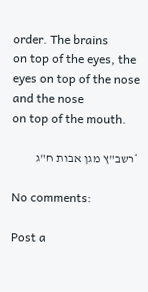order. The brains
on top of the eyes, the eyes on top of the nose and the nose
on top of the mouth.

*רשב"ץ מגן אבות ח"ג

No comments:

Post a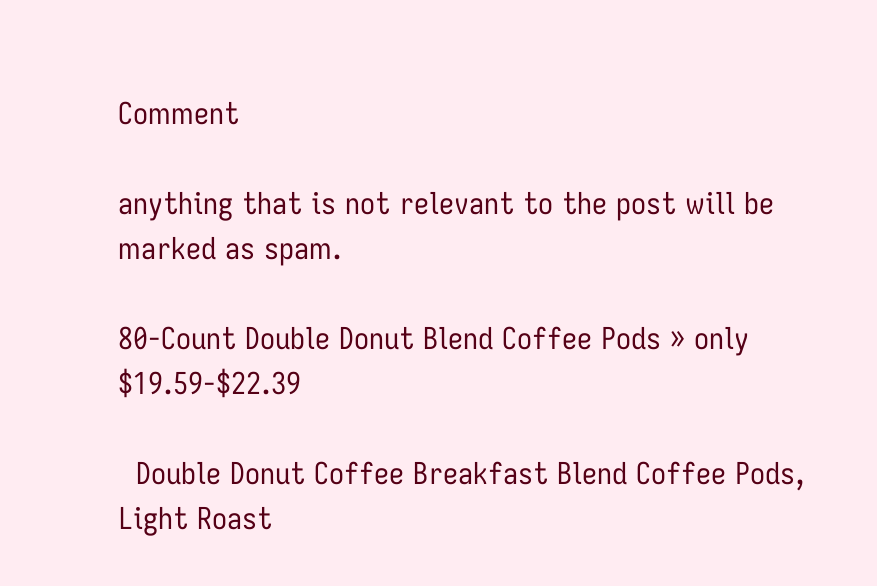Comment

anything that is not relevant to the post will be marked as spam.

80-Count Double Donut Blend Coffee Pods » only $19.59-$22.39

  Double Donut Coffee Breakfast Blend Coffee Pods, Light Roast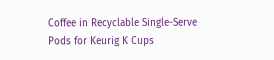Coffee in Recyclable Single-Serve Pods for Keurig K Cups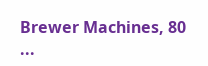Brewer Machines, 80 ...